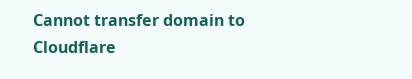Cannot transfer domain to Cloudflare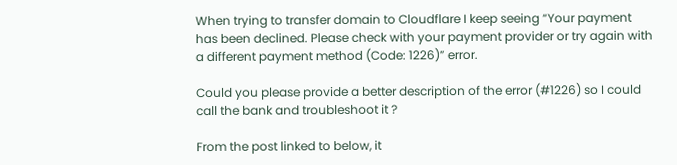When trying to transfer domain to Cloudflare I keep seeing “Your payment has been declined. Please check with your payment provider or try again with a different payment method (Code: 1226)” error.

Could you please provide a better description of the error (#1226) so I could call the bank and troubleshoot it ?

From the post linked to below, it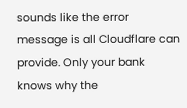sounds like the error message is all Cloudflare can provide. Only your bank knows why the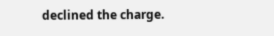declined the charge.